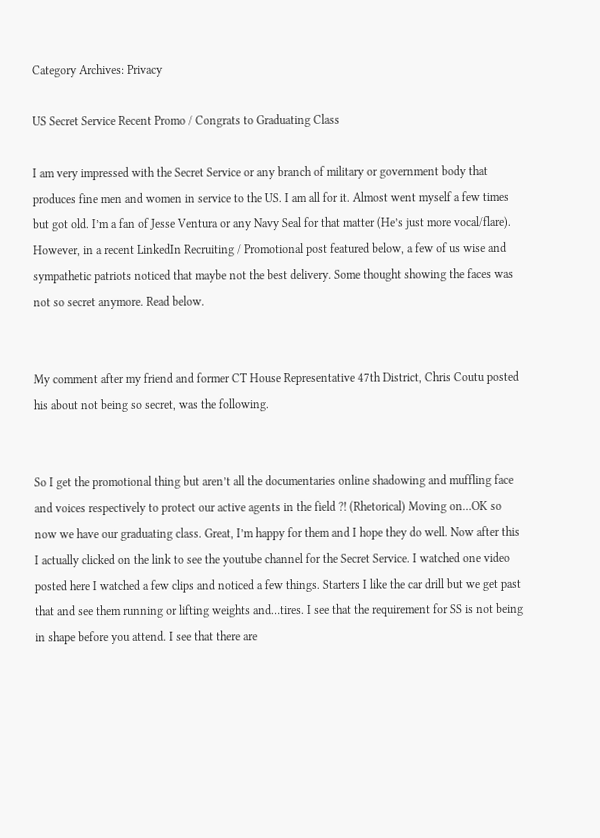Category Archives: Privacy

US Secret Service Recent Promo / Congrats to Graduating Class

I am very impressed with the Secret Service or any branch of military or government body that produces fine men and women in service to the US. I am all for it. Almost went myself a few times but got old. I’m a fan of Jesse Ventura or any Navy Seal for that matter (He’s just more vocal/flare). However, in a recent LinkedIn Recruiting / Promotional post featured below, a few of us wise and sympathetic patriots noticed that maybe not the best delivery. Some thought showing the faces was not so secret anymore. Read below.


My comment after my friend and former CT House Representative 47th District, Chris Coutu posted his about not being so secret, was the following.


So I get the promotional thing but aren’t all the documentaries online shadowing and muffling face and voices respectively to protect our active agents in the field ?! (Rhetorical) Moving on…OK so now we have our graduating class. Great, I’m happy for them and I hope they do well. Now after this I actually clicked on the link to see the youtube channel for the Secret Service. I watched one video posted here I watched a few clips and noticed a few things. Starters I like the car drill but we get past that and see them running or lifting weights and…tires. I see that the requirement for SS is not being in shape before you attend. I see that there are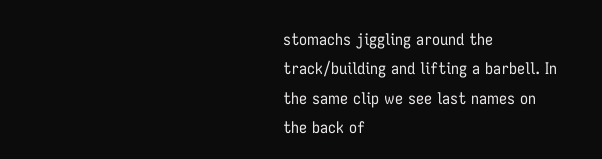stomachs jiggling around the track/building and lifting a barbell. In the same clip we see last names on the back of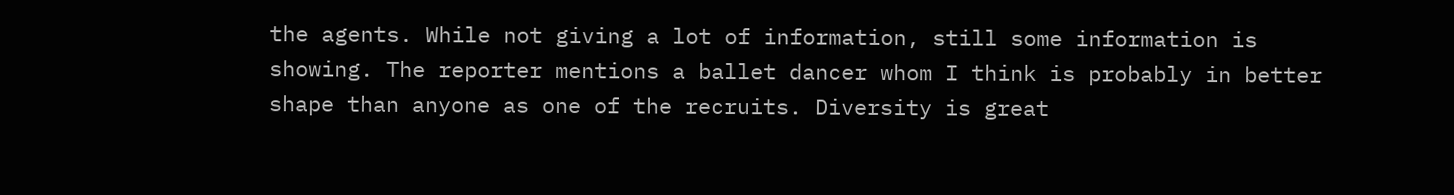the agents. While not giving a lot of information, still some information is showing. The reporter mentions a ballet dancer whom I think is probably in better shape than anyone as one of the recruits. Diversity is great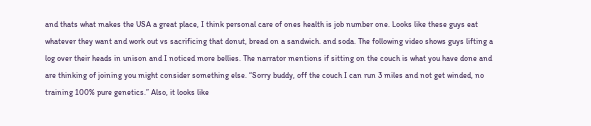and thats what makes the USA a great place, I think personal care of ones health is job number one. Looks like these guys eat whatever they want and work out vs sacrificing that donut, bread on a sandwich. and soda. The following video shows guys lifting a log over their heads in unison and I noticed more bellies. The narrator mentions if sitting on the couch is what you have done and are thinking of joining you might consider something else. “Sorry buddy, off the couch I can run 3 miles and not get winded, no training 100% pure genetics.” Also, it looks like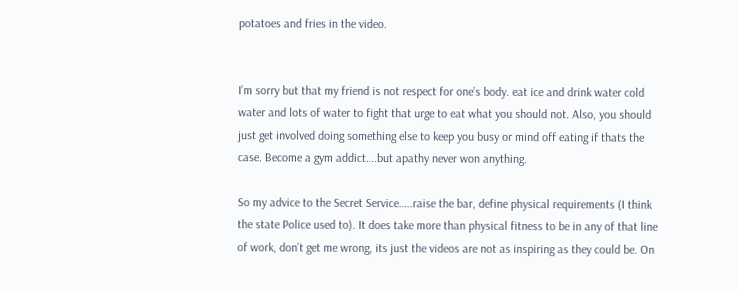potatoes and fries in the video.


I’m sorry but that my friend is not respect for one’s body. eat ice and drink water cold water and lots of water to fight that urge to eat what you should not. Also, you should just get involved doing something else to keep you busy or mind off eating if thats the case. Become a gym addict….but apathy never won anything.

So my advice to the Secret Service…..raise the bar, define physical requirements (I think the state Police used to). It does take more than physical fitness to be in any of that line of work, don’t get me wrong, its just the videos are not as inspiring as they could be. On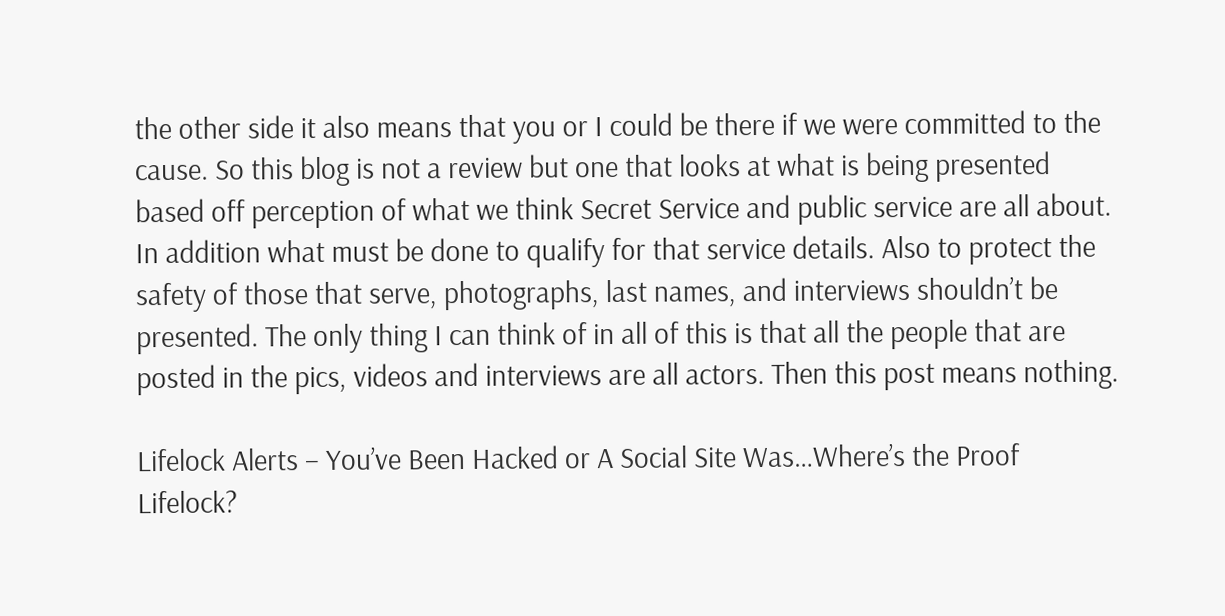the other side it also means that you or I could be there if we were committed to the cause. So this blog is not a review but one that looks at what is being presented based off perception of what we think Secret Service and public service are all about. In addition what must be done to qualify for that service details. Also to protect the safety of those that serve, photographs, last names, and interviews shouldn’t be presented. The only thing I can think of in all of this is that all the people that are posted in the pics, videos and interviews are all actors. Then this post means nothing.

Lifelock Alerts – You’ve Been Hacked or A Social Site Was…Where’s the Proof Lifelock?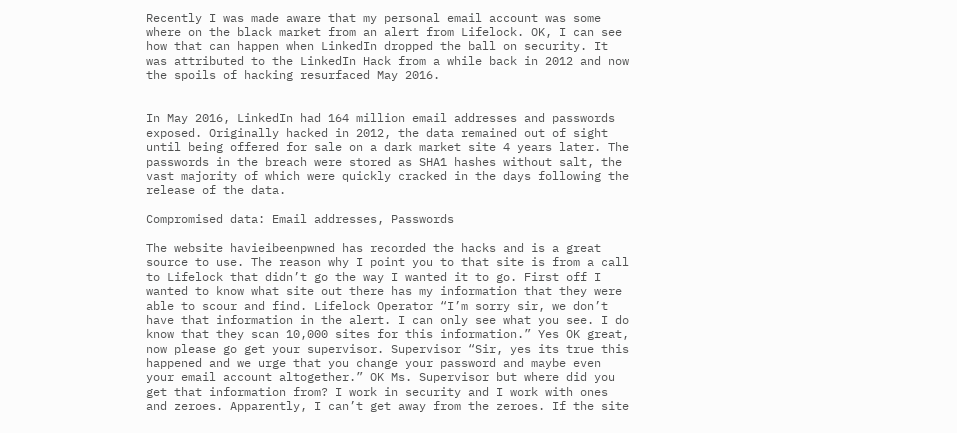Recently I was made aware that my personal email account was some where on the black market from an alert from Lifelock. OK, I can see how that can happen when LinkedIn dropped the ball on security. It was attributed to the LinkedIn Hack from a while back in 2012 and now the spoils of hacking resurfaced May 2016.


In May 2016, LinkedIn had 164 million email addresses and passwords exposed. Originally hacked in 2012, the data remained out of sight until being offered for sale on a dark market site 4 years later. The passwords in the breach were stored as SHA1 hashes without salt, the vast majority of which were quickly cracked in the days following the release of the data.

Compromised data: Email addresses, Passwords

The website havieibeenpwned has recorded the hacks and is a great source to use. The reason why I point you to that site is from a call to Lifelock that didn’t go the way I wanted it to go. First off I wanted to know what site out there has my information that they were able to scour and find. Lifelock Operator “I’m sorry sir, we don’t have that information in the alert. I can only see what you see. I do know that they scan 10,000 sites for this information.” Yes OK great, now please go get your supervisor. Supervisor “Sir, yes its true this happened and we urge that you change your password and maybe even your email account altogether.” OK Ms. Supervisor but where did you get that information from? I work in security and I work with ones and zeroes. Apparently, I can’t get away from the zeroes. If the site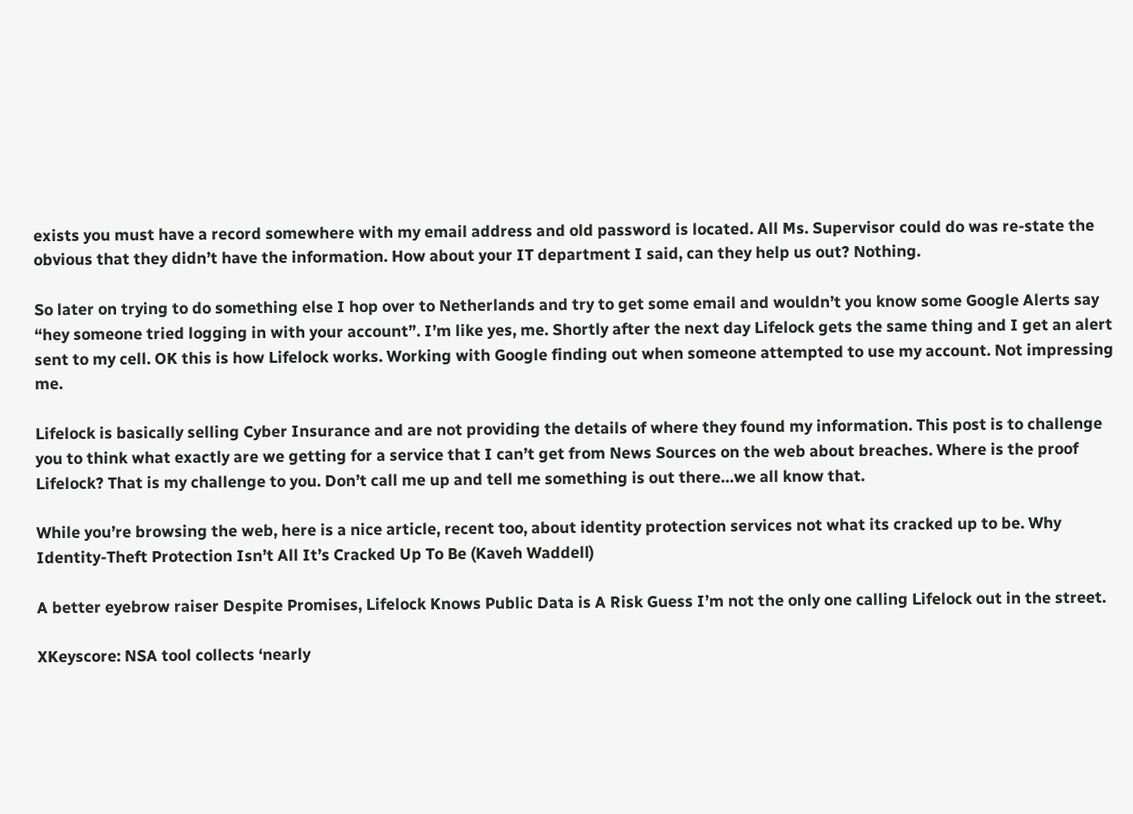exists you must have a record somewhere with my email address and old password is located. All Ms. Supervisor could do was re-state the obvious that they didn’t have the information. How about your IT department I said, can they help us out? Nothing.

So later on trying to do something else I hop over to Netherlands and try to get some email and wouldn’t you know some Google Alerts say “hey someone tried logging in with your account”. I’m like yes, me. Shortly after the next day Lifelock gets the same thing and I get an alert sent to my cell. OK this is how Lifelock works. Working with Google finding out when someone attempted to use my account. Not impressing me.

Lifelock is basically selling Cyber Insurance and are not providing the details of where they found my information. This post is to challenge you to think what exactly are we getting for a service that I can’t get from News Sources on the web about breaches. Where is the proof Lifelock? That is my challenge to you. Don’t call me up and tell me something is out there…we all know that.

While you’re browsing the web, here is a nice article, recent too, about identity protection services not what its cracked up to be. Why Identity-Theft Protection Isn’t All It’s Cracked Up To Be (Kaveh Waddell)

A better eyebrow raiser Despite Promises, Lifelock Knows Public Data is A Risk Guess I’m not the only one calling Lifelock out in the street.

XKeyscore: NSA tool collects ‘nearly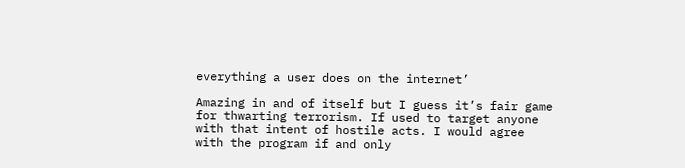everything a user does on the internet’

Amazing in and of itself but I guess it’s fair game for thwarting terrorism. If used to target anyone with that intent of hostile acts. I would agree with the program if and only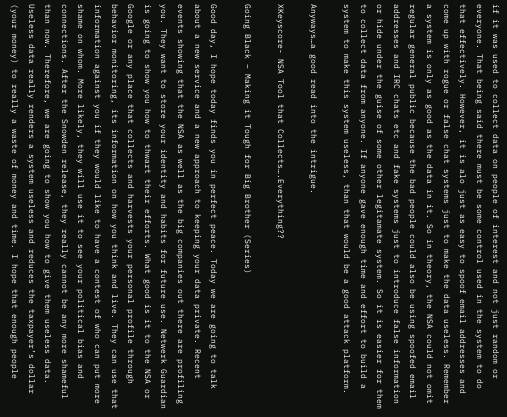if it was used to collect data on people of interest and not just random or everyone. That being said there must be some control used in the system to do that effectively. However, it is alo just as easy to spoof email addresses and come up with rogue or false chat systems just to make the data useless. Remember a system is only as good as the data in it. So in theory, the NSA could not omit regular general public because the bad people could also be using spoofed email addresses and IRC chats etc and fake systems just to introduce false information or hide under the guise of some other legitamate system. So it is easier for them to collect data from anyone. If anyone gave enough time and effort to build a system to make this system useless, than that would be a good attack platform.

Anyways…a good read into the intrigue.

XKeyscore- NSA Tool that Collects….Everything??

Going Black – Making it Tough for Big Brother (Series)

Good day, I hope today finds you in perfect peace. Today we are going to talk about a new service and a new approach to keeping your data private. Recent events showing that the NSA as well as the big companies out there are profiling you. They want to store your identity and habits for future use. Netwerk Guardian is going to show you how to thwart their efforts. What good is it to the NSA or Google or any place that collects and harvests your personal profile through behavior monitoring, its information on how you think and live. They can use that information against you if they would like to have a contest of who can put more shame on whom. More likely, they will use it to see your political bias and connections. After the Snowden release, they really cannot be any more shameful than now. Therefore, we are going to show you how to give them useless data. Useless data really renders a system useless and reduces the taxpayer’s dollar (your money) to really a waste of money and time. I hope that enough people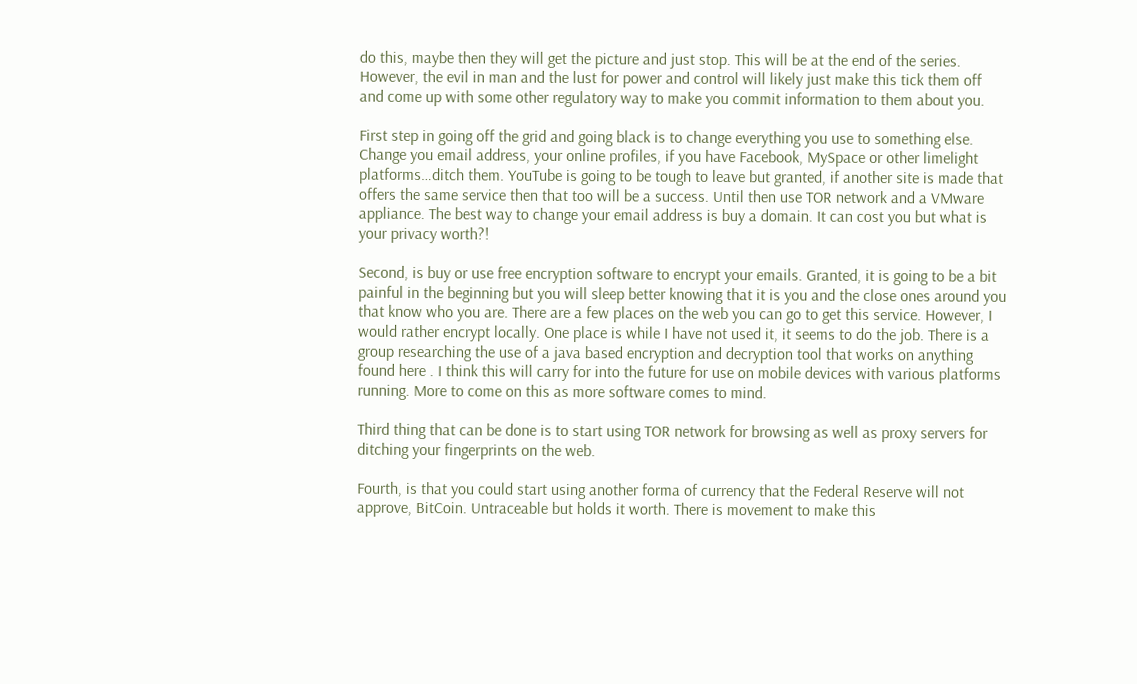do this, maybe then they will get the picture and just stop. This will be at the end of the series. However, the evil in man and the lust for power and control will likely just make this tick them off and come up with some other regulatory way to make you commit information to them about you.

First step in going off the grid and going black is to change everything you use to something else. Change you email address, your online profiles, if you have Facebook, MySpace or other limelight platforms…ditch them. YouTube is going to be tough to leave but granted, if another site is made that offers the same service then that too will be a success. Until then use TOR network and a VMware appliance. The best way to change your email address is buy a domain. It can cost you but what is your privacy worth?!

Second, is buy or use free encryption software to encrypt your emails. Granted, it is going to be a bit painful in the beginning but you will sleep better knowing that it is you and the close ones around you that know who you are. There are a few places on the web you can go to get this service. However, I would rather encrypt locally. One place is while I have not used it, it seems to do the job. There is a group researching the use of a java based encryption and decryption tool that works on anything found here . I think this will carry for into the future for use on mobile devices with various platforms running. More to come on this as more software comes to mind.

Third thing that can be done is to start using TOR network for browsing as well as proxy servers for ditching your fingerprints on the web.

Fourth, is that you could start using another forma of currency that the Federal Reserve will not approve, BitCoin. Untraceable but holds it worth. There is movement to make this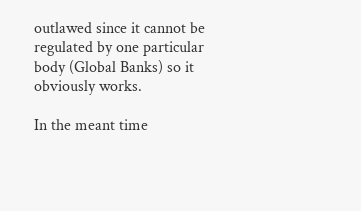outlawed since it cannot be regulated by one particular body (Global Banks) so it obviously works.

In the meant time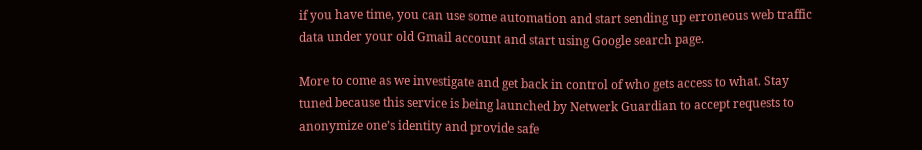if you have time, you can use some automation and start sending up erroneous web traffic data under your old Gmail account and start using Google search page.

More to come as we investigate and get back in control of who gets access to what. Stay tuned because this service is being launched by Netwerk Guardian to accept requests to anonymize one’s identity and provide safe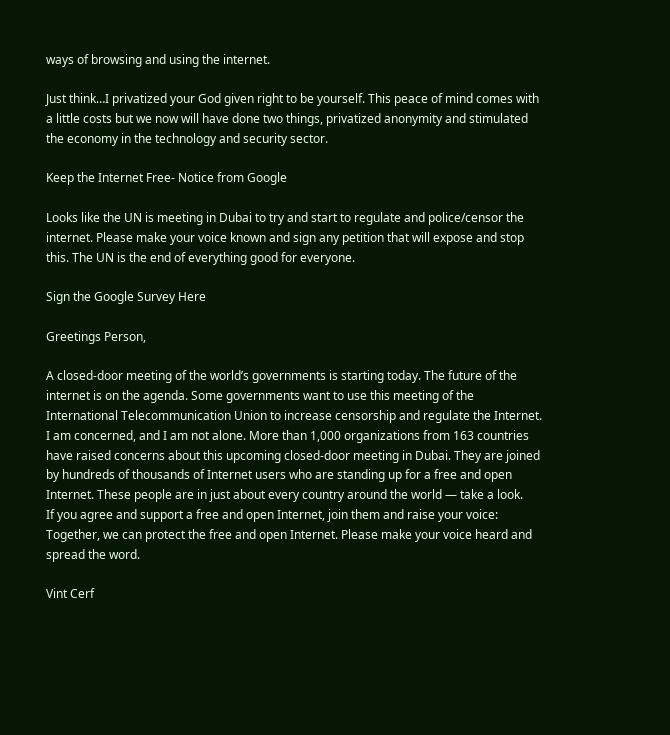ways of browsing and using the internet.

Just think…I privatized your God given right to be yourself. This peace of mind comes with a little costs but we now will have done two things, privatized anonymity and stimulated the economy in the technology and security sector.

Keep the Internet Free- Notice from Google

Looks like the UN is meeting in Dubai to try and start to regulate and police/censor the internet. Please make your voice known and sign any petition that will expose and stop this. The UN is the end of everything good for everyone.

Sign the Google Survey Here

Greetings Person,

A closed-door meeting of the world’s governments is starting today. The future of the internet is on the agenda. Some governments want to use this meeting of the International Telecommunication Union to increase censorship and regulate the Internet.
I am concerned, and I am not alone. More than 1,000 organizations from 163 countries have raised concerns about this upcoming closed-door meeting in Dubai. They are joined by hundreds of thousands of Internet users who are standing up for a free and open Internet. These people are in just about every country around the world — take a look.
If you agree and support a free and open Internet, join them and raise your voice:
Together, we can protect the free and open Internet. Please make your voice heard and spread the word.

Vint Cerf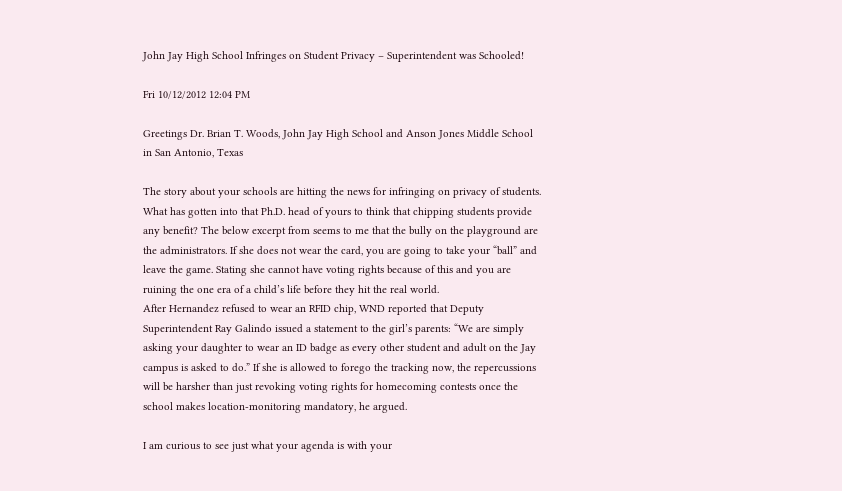John Jay High School Infringes on Student Privacy – Superintendent was Schooled!

Fri 10/12/2012 12:04 PM

Greetings Dr. Brian T. Woods, John Jay High School and Anson Jones Middle School in San Antonio, Texas

The story about your schools are hitting the news for infringing on privacy of students. What has gotten into that Ph.D. head of yours to think that chipping students provide any benefit? The below excerpt from seems to me that the bully on the playground are the administrators. If she does not wear the card, you are going to take your “ball” and leave the game. Stating she cannot have voting rights because of this and you are ruining the one era of a child’s life before they hit the real world.
After Hernandez refused to wear an RFID chip, WND reported that Deputy Superintendent Ray Galindo issued a statement to the girl’s parents: “We are simply asking your daughter to wear an ID badge as every other student and adult on the Jay campus is asked to do.” If she is allowed to forego the tracking now, the repercussions will be harsher than just revoking voting rights for homecoming contests once the school makes location-monitoring mandatory, he argued.

I am curious to see just what your agenda is with your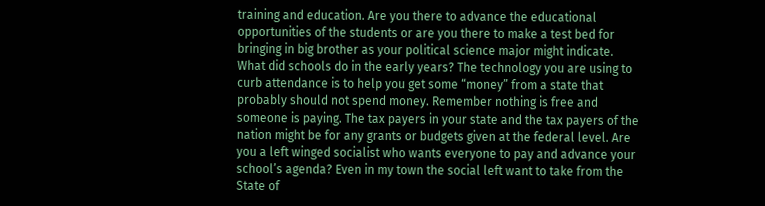training and education. Are you there to advance the educational opportunities of the students or are you there to make a test bed for bringing in big brother as your political science major might indicate. What did schools do in the early years? The technology you are using to curb attendance is to help you get some “money” from a state that probably should not spend money. Remember nothing is free and someone is paying. The tax payers in your state and the tax payers of the nation might be for any grants or budgets given at the federal level. Are you a left winged socialist who wants everyone to pay and advance your school’s agenda? Even in my town the social left want to take from the State of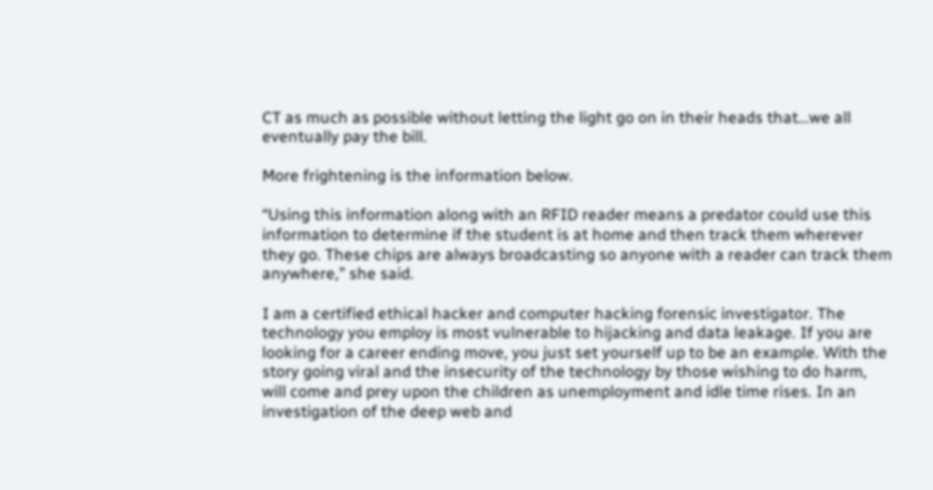CT as much as possible without letting the light go on in their heads that…we all eventually pay the bill.

More frightening is the information below.

“Using this information along with an RFID reader means a predator could use this information to determine if the student is at home and then track them wherever they go. These chips are always broadcasting so anyone with a reader can track them anywhere,” she said.

I am a certified ethical hacker and computer hacking forensic investigator. The technology you employ is most vulnerable to hijacking and data leakage. If you are looking for a career ending move, you just set yourself up to be an example. With the story going viral and the insecurity of the technology by those wishing to do harm, will come and prey upon the children as unemployment and idle time rises. In an investigation of the deep web and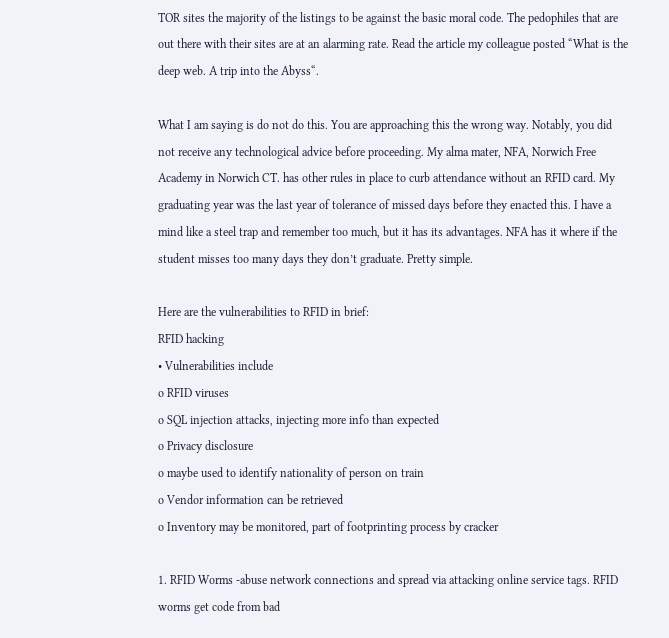TOR sites the majority of the listings to be against the basic moral code. The pedophiles that are out there with their sites are at an alarming rate. Read the article my colleague posted “What is the deep web. A trip into the Abyss“.

What I am saying is do not do this. You are approaching this the wrong way. Notably, you did not receive any technological advice before proceeding. My alma mater, NFA, Norwich Free Academy in Norwich CT. has other rules in place to curb attendance without an RFID card. My graduating year was the last year of tolerance of missed days before they enacted this. I have a mind like a steel trap and remember too much, but it has its advantages. NFA has it where if the student misses too many days they don’t graduate. Pretty simple.

Here are the vulnerabilities to RFID in brief:
RFID hacking
• Vulnerabilities include
o RFID viruses
o SQL injection attacks, injecting more info than expected
o Privacy disclosure
o maybe used to identify nationality of person on train
o Vendor information can be retrieved
o Inventory may be monitored, part of footprinting process by cracker

1. RFID Worms -abuse network connections and spread via attacking online service tags. RFID worms get code from bad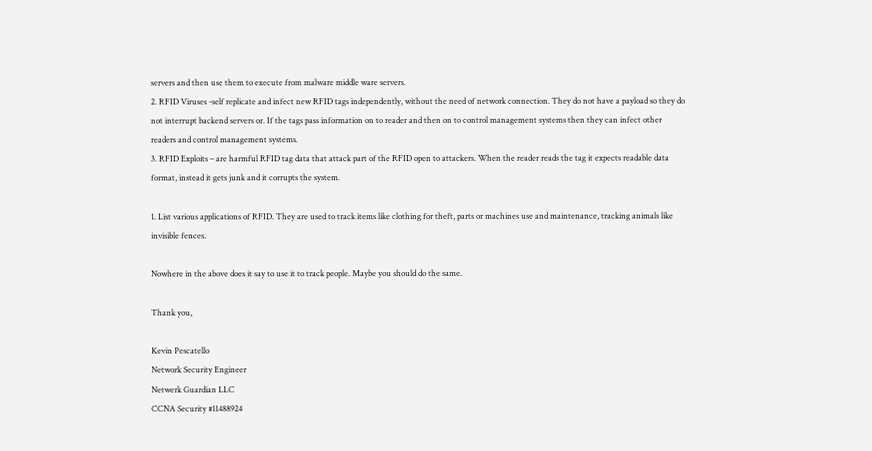servers and then use them to execute from malware middle ware servers.
2. RFID Viruses -self replicate and infect new RFID tags independently, without the need of network connection. They do not have a payload so they do not interrupt backend servers or. If the tags pass information on to reader and then on to control management systems then they can infect other readers and control management systems.
3. RFID Exploits – are harmful RFID tag data that attack part of the RFID open to attackers. When the reader reads the tag it expects readable data format, instead it gets junk and it corrupts the system.

1. List various applications of RFID. They are used to track items like clothing for theft, parts or machines use and maintenance, tracking animals like invisible fences.

Nowhere in the above does it say to use it to track people. Maybe you should do the same.

Thank you,

Kevin Pescatello
Network Security Engineer
Netwerk Guardian LLC
CCNA Security #11488924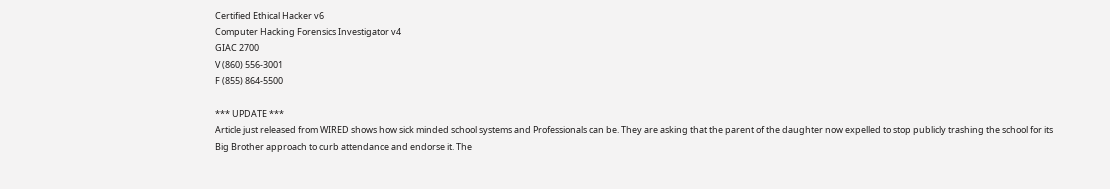Certified Ethical Hacker v6
Computer Hacking Forensics Investigator v4
GIAC 2700
V (860) 556-3001
F (855) 864-5500

*** UPDATE ***
Article just released from WIRED shows how sick minded school systems and Professionals can be. They are asking that the parent of the daughter now expelled to stop publicly trashing the school for its Big Brother approach to curb attendance and endorse it. The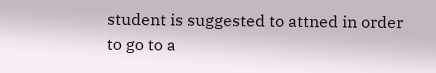student is suggested to attned in order to go to a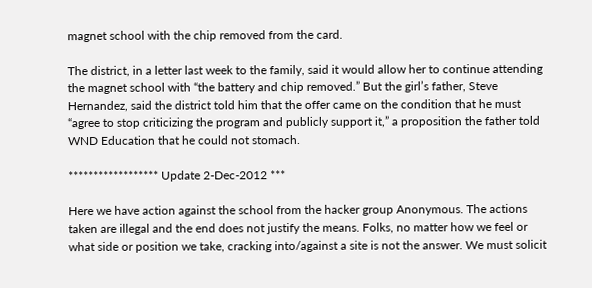magnet school with the chip removed from the card.

The district, in a letter last week to the family, said it would allow her to continue attending the magnet school with “the battery and chip removed.” But the girl’s father, Steve Hernandez, said the district told him that the offer came on the condition that he must “agree to stop criticizing the program and publicly support it,” a proposition the father told WND Education that he could not stomach.

****************** Update 2-Dec-2012 ***

Here we have action against the school from the hacker group Anonymous. The actions taken are illegal and the end does not justify the means. Folks, no matter how we feel or what side or position we take, cracking into/against a site is not the answer. We must solicit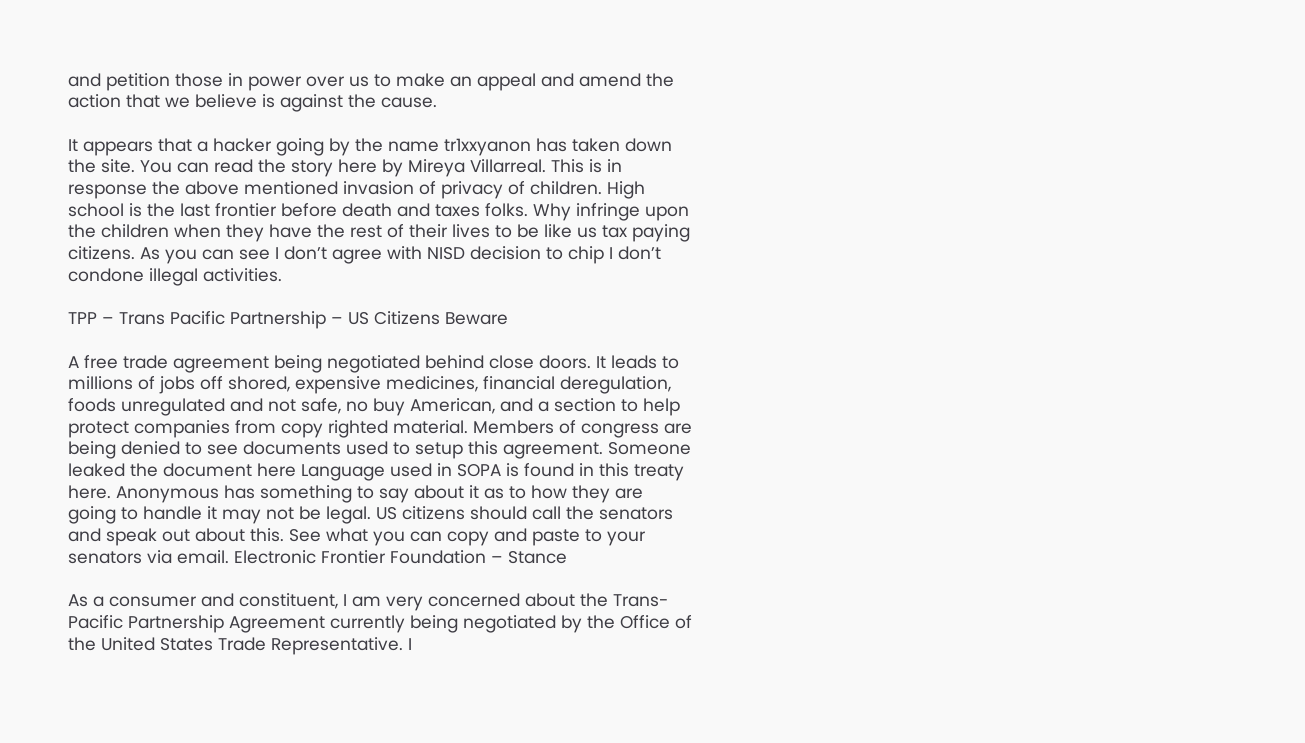and petition those in power over us to make an appeal and amend the action that we believe is against the cause.

It appears that a hacker going by the name tr1xxyanon has taken down the site. You can read the story here by Mireya Villarreal. This is in response the above mentioned invasion of privacy of children. High school is the last frontier before death and taxes folks. Why infringe upon the children when they have the rest of their lives to be like us tax paying citizens. As you can see I don’t agree with NISD decision to chip I don’t condone illegal activities.

TPP – Trans Pacific Partnership – US Citizens Beware

A free trade agreement being negotiated behind close doors. It leads to millions of jobs off shored, expensive medicines, financial deregulation, foods unregulated and not safe, no buy American, and a section to help protect companies from copy righted material. Members of congress are being denied to see documents used to setup this agreement. Someone leaked the document here Language used in SOPA is found in this treaty here. Anonymous has something to say about it as to how they are going to handle it may not be legal. US citizens should call the senators and speak out about this. See what you can copy and paste to your senators via email. Electronic Frontier Foundation – Stance

As a consumer and constituent, I am very concerned about the Trans-Pacific Partnership Agreement currently being negotiated by the Office of the United States Trade Representative. I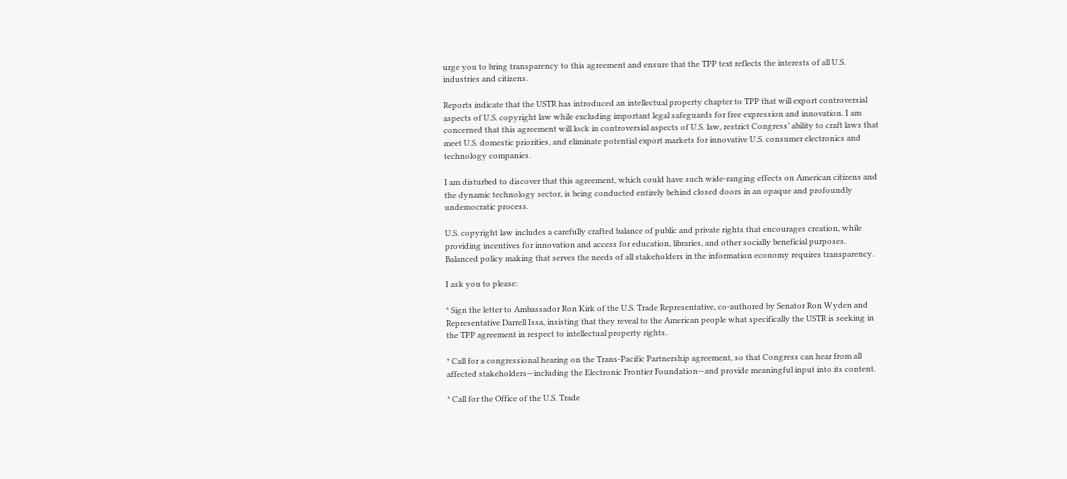urge you to bring transparency to this agreement and ensure that the TPP text reflects the interests of all U.S. industries and citizens.

Reports indicate that the USTR has introduced an intellectual property chapter to TPP that will export controversial aspects of U.S. copyright law while excluding important legal safeguards for free expression and innovation. I am concerned that this agreement will lock in controversial aspects of U.S. law, restrict Congress’ ability to craft laws that meet U.S. domestic priorities, and eliminate potential export markets for innovative U.S. consumer electronics and technology companies.

I am disturbed to discover that this agreement, which could have such wide-ranging effects on American citizens and the dynamic technology sector, is being conducted entirely behind closed doors in an opaque and profoundly undemocratic process.

U.S. copyright law includes a carefully crafted balance of public and private rights that encourages creation, while providing incentives for innovation and access for education, libraries, and other socially beneficial purposes. Balanced policy making that serves the needs of all stakeholders in the information economy requires transparency.

I ask you to please:

* Sign the letter to Ambassador Ron Kirk of the U.S. Trade Representative, co-authored by Senator Ron Wyden and Representative Darrell Issa, insisting that they reveal to the American people what specifically the USTR is seeking in the TPP agreement in respect to intellectual property rights.

* Call for a congressional hearing on the Trans-Pacific Partnership agreement, so that Congress can hear from all affected stakeholders—including the Electronic Frontier Foundation—and provide meaningful input into its content.

* Call for the Office of the U.S. Trade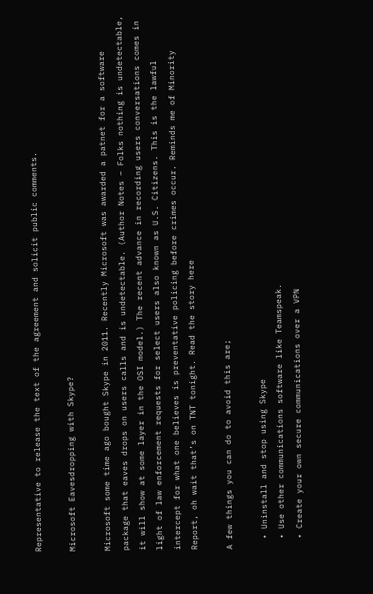Representative to release the text of the agreement and solicit public comments.

Microsoft Eavesdropping with Skype?

Microsoft some time ago bought Skype in 2011. Recently Microsoft was awarded a patnet for a software package that eaves drops on users calls and is undetectable. (Author Notes – Folks nothing is undetectable, it will show at some layer in the OSI model.) The recent advance in recording users conversations comes in light of law enforcement requests for select users also known as U.S. Citizens. This is the lawful intercept for what one believes is preventative policing before crimes occur. Reminds me of Minority Report, oh wait that’s on TNT tonight. Read the story here

A few things you can do to avoid this are;

  • Uninstall and stop using Skype
  • Use other communications software like Teamspeak.
  • Create your own secure communications over a VPN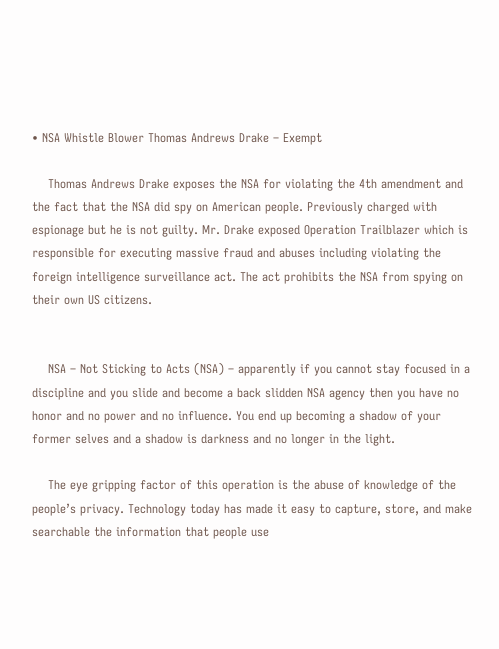• NSA Whistle Blower Thomas Andrews Drake – Exempt

    Thomas Andrews Drake exposes the NSA for violating the 4th amendment and the fact that the NSA did spy on American people. Previously charged with espionage but he is not guilty. Mr. Drake exposed Operation Trailblazer which is responsible for executing massive fraud and abuses including violating the foreign intelligence surveillance act. The act prohibits the NSA from spying on their own US citizens.


    NSA – Not Sticking to Acts (NSA) – apparently if you cannot stay focused in a discipline and you slide and become a back slidden NSA agency then you have no honor and no power and no influence. You end up becoming a shadow of your former selves and a shadow is darkness and no longer in the light.

    The eye gripping factor of this operation is the abuse of knowledge of the people’s privacy. Technology today has made it easy to capture, store, and make searchable the information that people use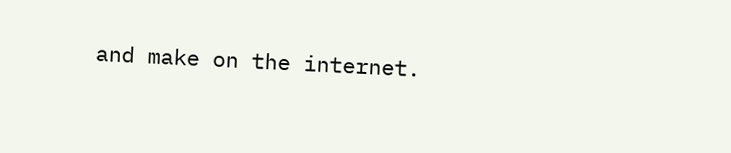and make on the internet.